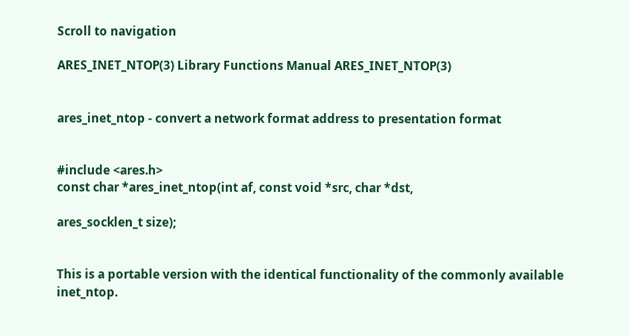Scroll to navigation

ARES_INET_NTOP(3) Library Functions Manual ARES_INET_NTOP(3)


ares_inet_ntop - convert a network format address to presentation format


#include <ares.h>
const char *ares_inet_ntop(int af, const void *src, char *dst,

ares_socklen_t size);


This is a portable version with the identical functionality of the commonly available inet_ntop.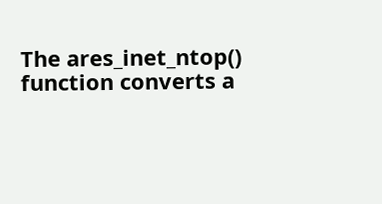The ares_inet_ntop() function converts a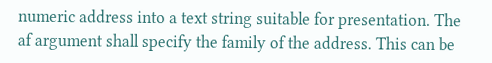numeric address into a text string suitable for presentation. The af argument shall specify the family of the address. This can be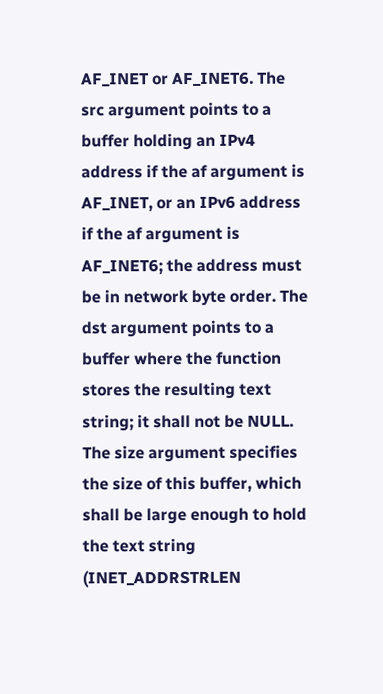AF_INET or AF_INET6. The src argument points to a buffer holding an IPv4 address if the af argument is AF_INET, or an IPv6 address if the af argument is AF_INET6; the address must be in network byte order. The dst argument points to a buffer where the function stores the resulting text string; it shall not be NULL. The size argument specifies the size of this buffer, which shall be large enough to hold the text string (INET_ADDRSTRLEN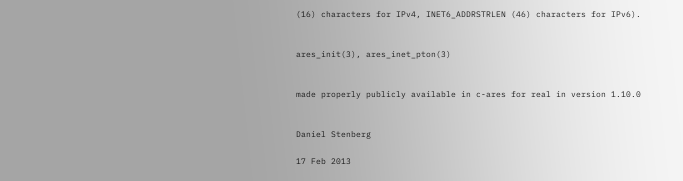(16) characters for IPv4, INET6_ADDRSTRLEN (46) characters for IPv6).


ares_init(3), ares_inet_pton(3)


made properly publicly available in c-ares for real in version 1.10.0


Daniel Stenberg

17 Feb 2013